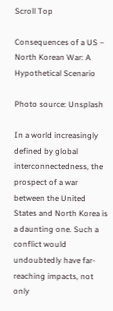Scroll Top

Consequences of a US – North Korean War: A Hypothetical Scenario

Photo source: Unsplash

In a world increasingly defined by global interconnectedness, the prospect of a war between the United States and North Korea is a daunting one. Such a conflict would undoubtedly have far-reaching impacts, not only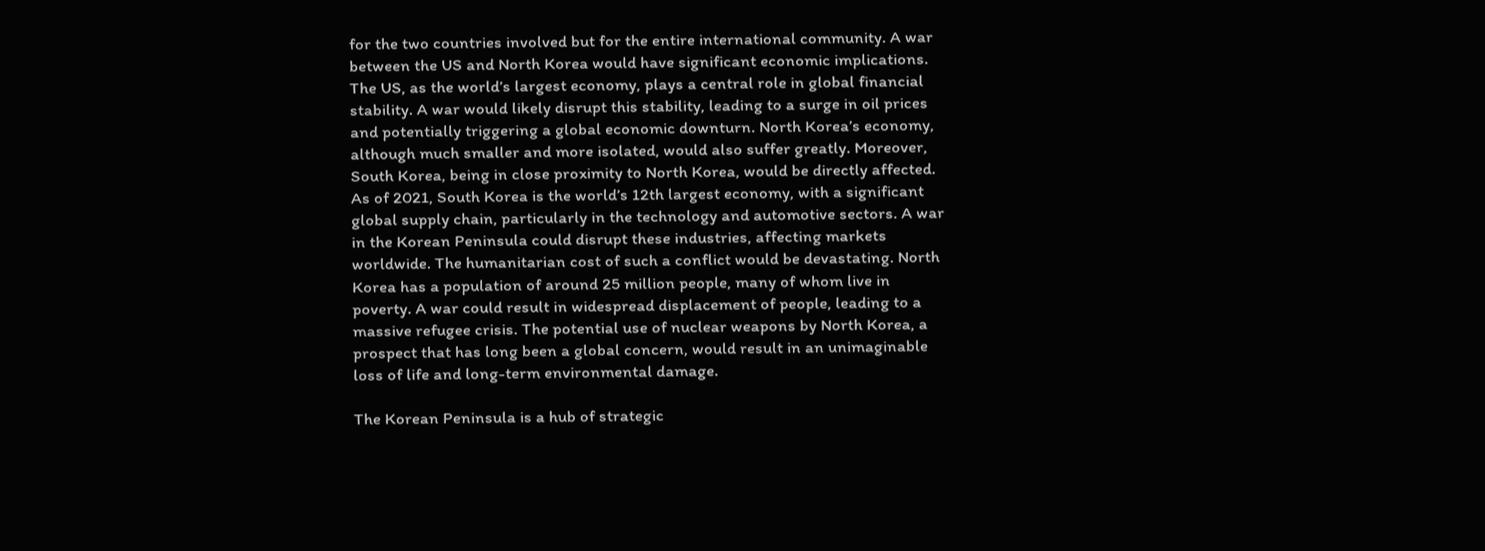for the two countries involved but for the entire international community. A war between the US and North Korea would have significant economic implications. The US, as the world’s largest economy, plays a central role in global financial stability. A war would likely disrupt this stability, leading to a surge in oil prices and potentially triggering a global economic downturn. North Korea’s economy, although much smaller and more isolated, would also suffer greatly. Moreover, South Korea, being in close proximity to North Korea, would be directly affected. As of 2021, South Korea is the world’s 12th largest economy, with a significant global supply chain, particularly in the technology and automotive sectors. A war in the Korean Peninsula could disrupt these industries, affecting markets worldwide. The humanitarian cost of such a conflict would be devastating. North Korea has a population of around 25 million people, many of whom live in poverty. A war could result in widespread displacement of people, leading to a massive refugee crisis. The potential use of nuclear weapons by North Korea, a prospect that has long been a global concern, would result in an unimaginable loss of life and long-term environmental damage.

The Korean Peninsula is a hub of strategic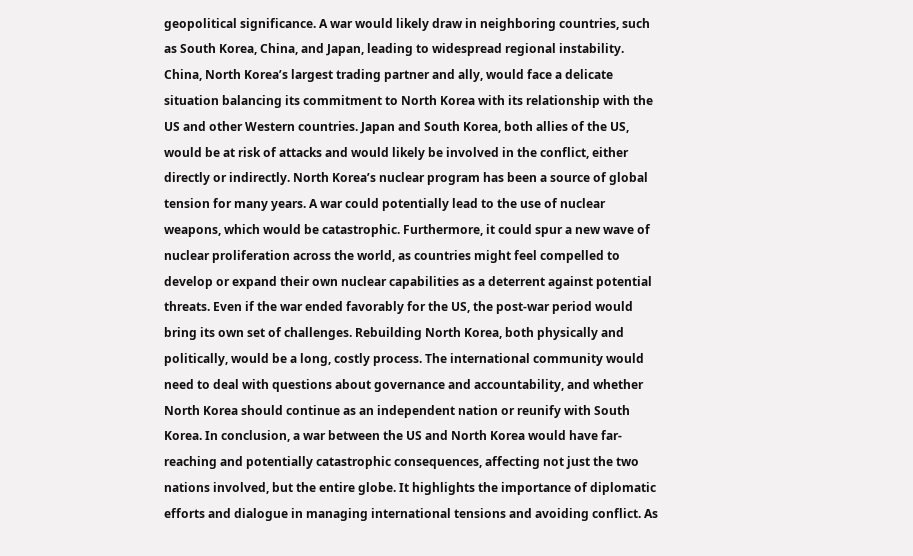geopolitical significance. A war would likely draw in neighboring countries, such as South Korea, China, and Japan, leading to widespread regional instability. China, North Korea’s largest trading partner and ally, would face a delicate situation balancing its commitment to North Korea with its relationship with the US and other Western countries. Japan and South Korea, both allies of the US, would be at risk of attacks and would likely be involved in the conflict, either directly or indirectly. North Korea’s nuclear program has been a source of global tension for many years. A war could potentially lead to the use of nuclear weapons, which would be catastrophic. Furthermore, it could spur a new wave of nuclear proliferation across the world, as countries might feel compelled to develop or expand their own nuclear capabilities as a deterrent against potential threats. Even if the war ended favorably for the US, the post-war period would bring its own set of challenges. Rebuilding North Korea, both physically and politically, would be a long, costly process. The international community would need to deal with questions about governance and accountability, and whether North Korea should continue as an independent nation or reunify with South Korea. In conclusion, a war between the US and North Korea would have far-reaching and potentially catastrophic consequences, affecting not just the two nations involved, but the entire globe. It highlights the importance of diplomatic efforts and dialogue in managing international tensions and avoiding conflict. As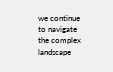we continue to navigate the complex landscape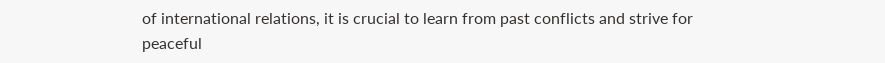of international relations, it is crucial to learn from past conflicts and strive for peaceful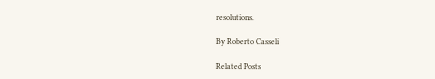resolutions.

By Roberto Casseli

Related Posts